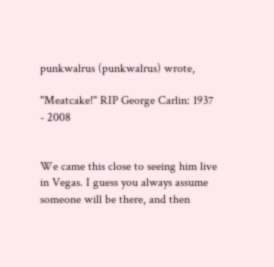punkwalrus (punkwalrus) wrote,

"Meatcake!" RIP George Carlin: 1937 - 2008


We came this close to seeing him live in Vegas. I guess you always assume someone will be there, and then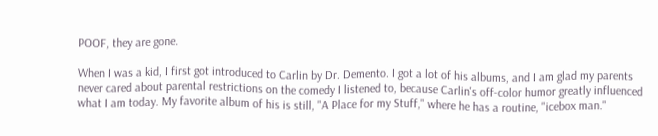POOF, they are gone.

When I was a kid, I first got introduced to Carlin by Dr. Demento. I got a lot of his albums, and I am glad my parents never cared about parental restrictions on the comedy I listened to, because Carlin's off-color humor greatly influenced what I am today. My favorite album of his is still, "A Place for my Stuff," where he has a routine, "icebox man."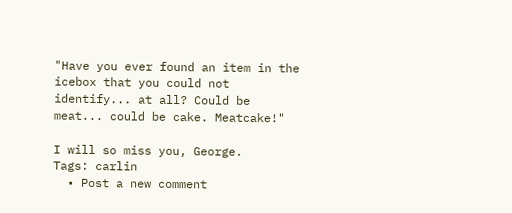"Have you ever found an item in the icebox that you could not identify... at all? Could be meat... could be cake. Meatcake!"

I will so miss you, George.
Tags: carlin
  • Post a new comment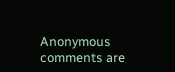Anonymous comments are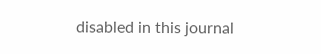disabled in this journal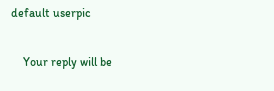default userpic

    Your reply will be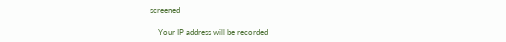screened

    Your IP address will be recorded